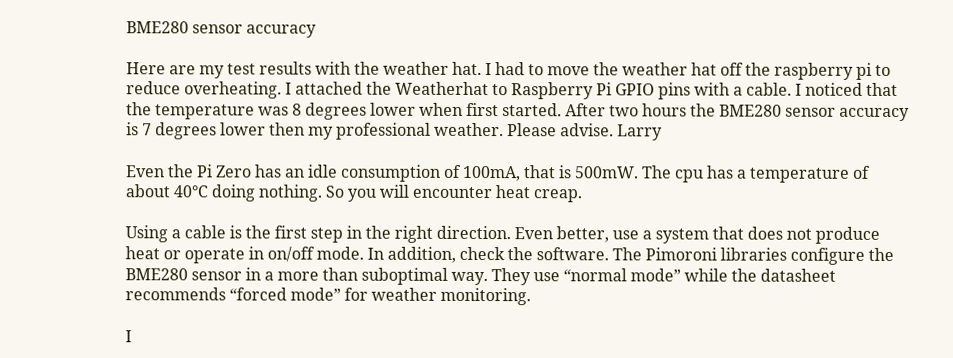BME280 sensor accuracy

Here are my test results with the weather hat. I had to move the weather hat off the raspberry pi to reduce overheating. I attached the Weatherhat to Raspberry Pi GPIO pins with a cable. I noticed that the temperature was 8 degrees lower when first started. After two hours the BME280 sensor accuracy is 7 degrees lower then my professional weather. Please advise. Larry

Even the Pi Zero has an idle consumption of 100mA, that is 500mW. The cpu has a temperature of about 40°C doing nothing. So you will encounter heat creap.

Using a cable is the first step in the right direction. Even better, use a system that does not produce heat or operate in on/off mode. In addition, check the software. The Pimoroni libraries configure the BME280 sensor in a more than suboptimal way. They use “normal mode” while the datasheet recommends “forced mode” for weather monitoring.

I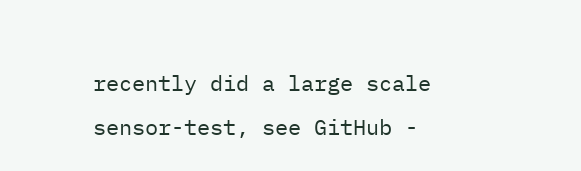recently did a large scale sensor-test, see GitHub -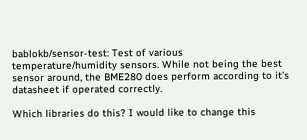bablokb/sensor-test: Test of various temperature/humidity sensors. While not being the best sensor around, the BME280 does perform according to it’s datasheet if operated correctly.

Which libraries do this? I would like to change this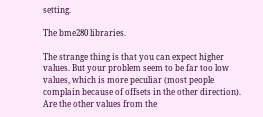setting.

The bme280 libraries.

The strange thing is that you can expect higher values. But your problem seem to be far too low values, which is more peculiar (most people complain because of offsets in the other direction). Are the other values from the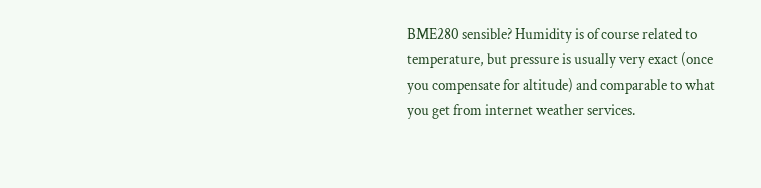BME280 sensible? Humidity is of course related to temperature, but pressure is usually very exact (once you compensate for altitude) and comparable to what you get from internet weather services.